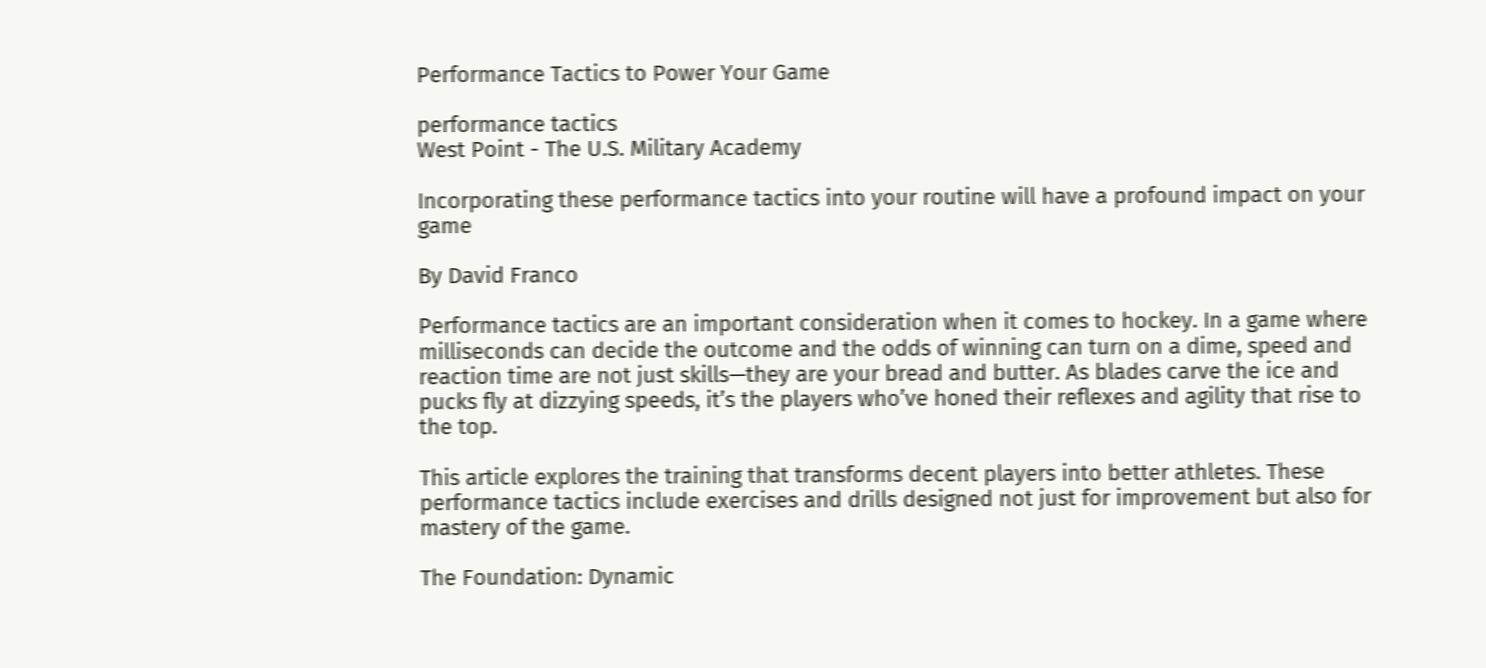Performance Tactics to Power Your Game

performance tactics
West Point - The U.S. Military Academy

Incorporating these performance tactics into your routine will have a profound impact on your game

By David Franco

Performance tactics are an important consideration when it comes to hockey. In a game where milliseconds can decide the outcome and the odds of winning can turn on a dime, speed and reaction time are not just skills—they are your bread and butter. As blades carve the ice and pucks fly at dizzying speeds, it’s the players who’ve honed their reflexes and agility that rise to the top.

This article explores the training that transforms decent players into better athletes. These performance tactics include exercises and drills designed not just for improvement but also for mastery of the game.

The Foundation: Dynamic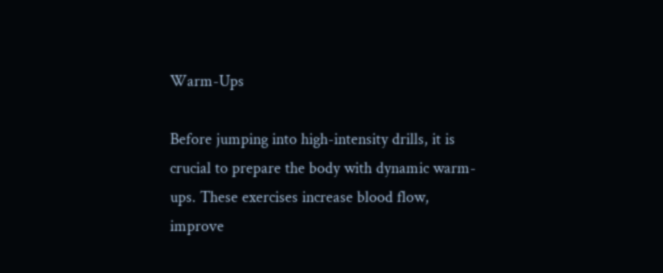Warm-Ups

Before jumping into high-intensity drills, it is crucial to prepare the body with dynamic warm-ups. These exercises increase blood flow, improve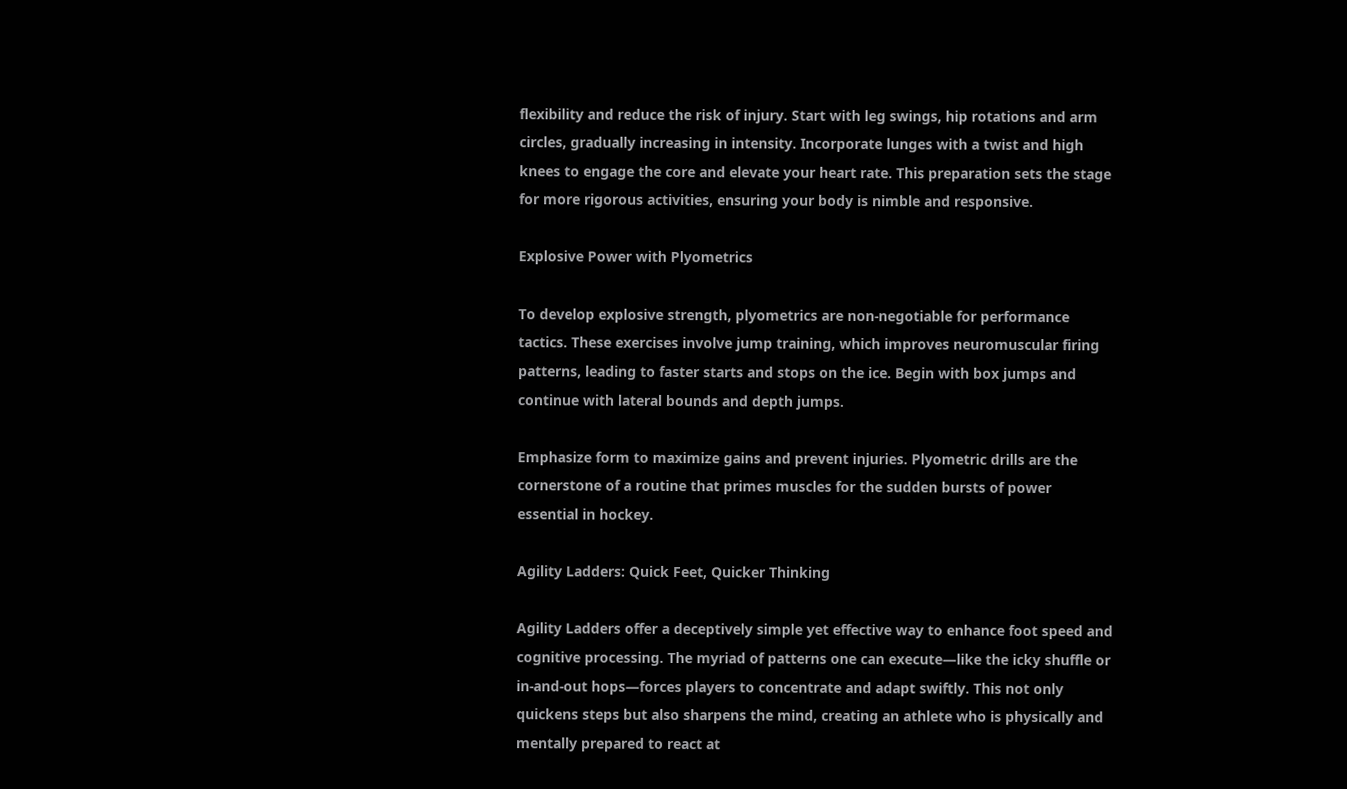flexibility and reduce the risk of injury. Start with leg swings, hip rotations and arm circles, gradually increasing in intensity. Incorporate lunges with a twist and high knees to engage the core and elevate your heart rate. This preparation sets the stage for more rigorous activities, ensuring your body is nimble and responsive.

Explosive Power with Plyometrics

To develop explosive strength, plyometrics are non-negotiable for performance tactics. These exercises involve jump training, which improves neuromuscular firing patterns, leading to faster starts and stops on the ice. Begin with box jumps and continue with lateral bounds and depth jumps.

Emphasize form to maximize gains and prevent injuries. Plyometric drills are the cornerstone of a routine that primes muscles for the sudden bursts of power essential in hockey.

Agility Ladders: Quick Feet, Quicker Thinking

Agility Ladders offer a deceptively simple yet effective way to enhance foot speed and cognitive processing. The myriad of patterns one can execute—like the icky shuffle or in-and-out hops—forces players to concentrate and adapt swiftly. This not only quickens steps but also sharpens the mind, creating an athlete who is physically and mentally prepared to react at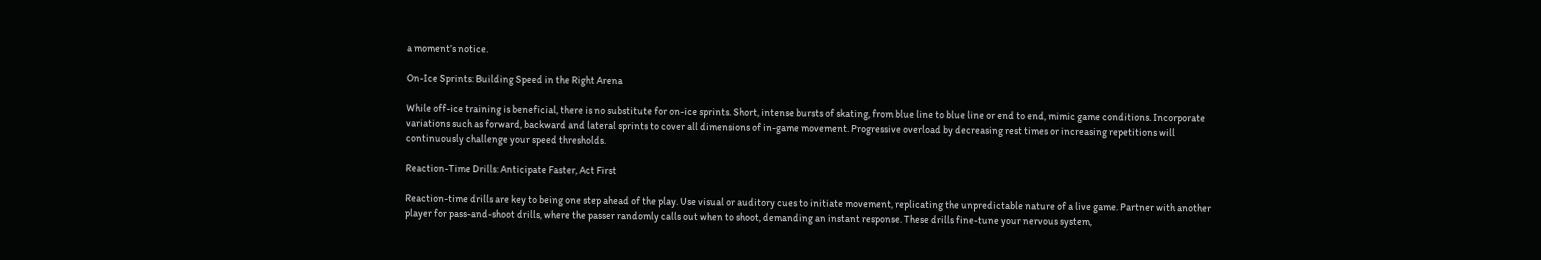a moment’s notice.

On-Ice Sprints: Building Speed in the Right Arena

While off-ice training is beneficial, there is no substitute for on-ice sprints. Short, intense bursts of skating, from blue line to blue line or end to end, mimic game conditions. Incorporate variations such as forward, backward and lateral sprints to cover all dimensions of in-game movement. Progressive overload by decreasing rest times or increasing repetitions will continuously challenge your speed thresholds.

Reaction-Time Drills: Anticipate Faster, Act First

Reaction-time drills are key to being one step ahead of the play. Use visual or auditory cues to initiate movement, replicating the unpredictable nature of a live game. Partner with another player for pass-and-shoot drills, where the passer randomly calls out when to shoot, demanding an instant response. These drills fine-tune your nervous system,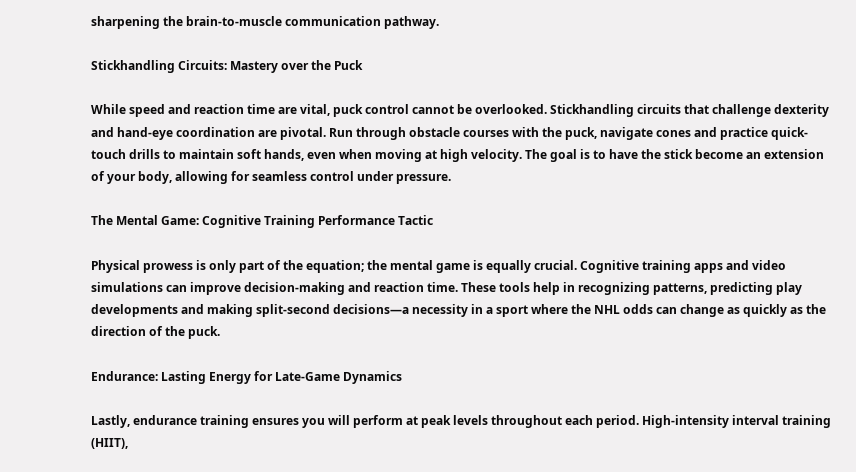sharpening the brain-to-muscle communication pathway.

Stickhandling Circuits: Mastery over the Puck

While speed and reaction time are vital, puck control cannot be overlooked. Stickhandling circuits that challenge dexterity and hand-eye coordination are pivotal. Run through obstacle courses with the puck, navigate cones and practice quick-touch drills to maintain soft hands, even when moving at high velocity. The goal is to have the stick become an extension of your body, allowing for seamless control under pressure.

The Mental Game: Cognitive Training Performance Tactic

Physical prowess is only part of the equation; the mental game is equally crucial. Cognitive training apps and video simulations can improve decision-making and reaction time. These tools help in recognizing patterns, predicting play developments and making split-second decisions—a necessity in a sport where the NHL odds can change as quickly as the direction of the puck.

Endurance: Lasting Energy for Late-Game Dynamics

Lastly, endurance training ensures you will perform at peak levels throughout each period. High-intensity interval training (HIIT),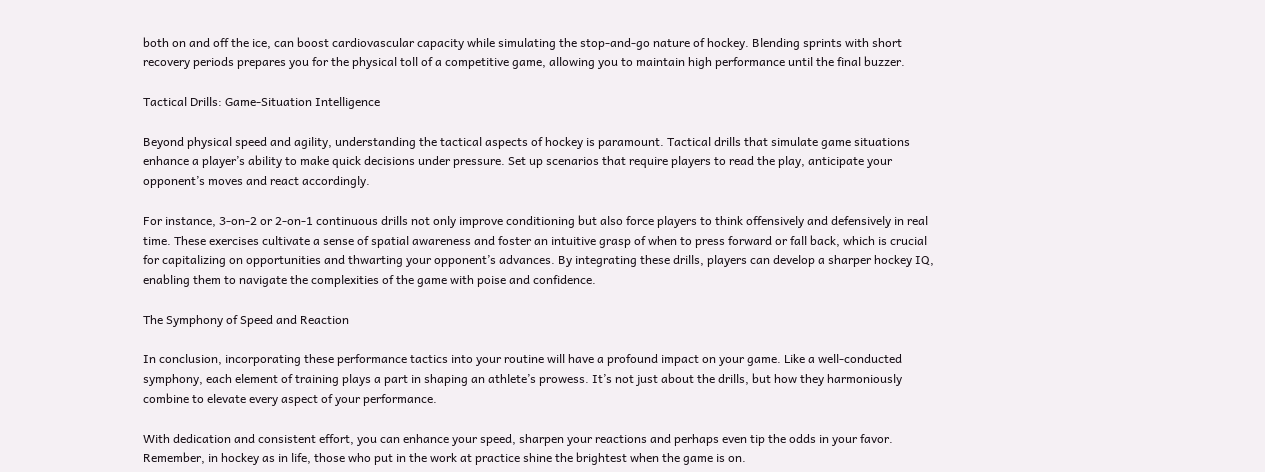both on and off the ice, can boost cardiovascular capacity while simulating the stop-and-go nature of hockey. Blending sprints with short recovery periods prepares you for the physical toll of a competitive game, allowing you to maintain high performance until the final buzzer.

Tactical Drills: Game-Situation Intelligence

Beyond physical speed and agility, understanding the tactical aspects of hockey is paramount. Tactical drills that simulate game situations enhance a player’s ability to make quick decisions under pressure. Set up scenarios that require players to read the play, anticipate your opponent’s moves and react accordingly.

For instance, 3-on-2 or 2-on-1 continuous drills not only improve conditioning but also force players to think offensively and defensively in real time. These exercises cultivate a sense of spatial awareness and foster an intuitive grasp of when to press forward or fall back, which is crucial for capitalizing on opportunities and thwarting your opponent’s advances. By integrating these drills, players can develop a sharper hockey IQ, enabling them to navigate the complexities of the game with poise and confidence.

The Symphony of Speed and Reaction

In conclusion, incorporating these performance tactics into your routine will have a profound impact on your game. Like a well-conducted symphony, each element of training plays a part in shaping an athlete’s prowess. It’s not just about the drills, but how they harmoniously combine to elevate every aspect of your performance.

With dedication and consistent effort, you can enhance your speed, sharpen your reactions and perhaps even tip the odds in your favor. Remember, in hockey as in life, those who put in the work at practice shine the brightest when the game is on.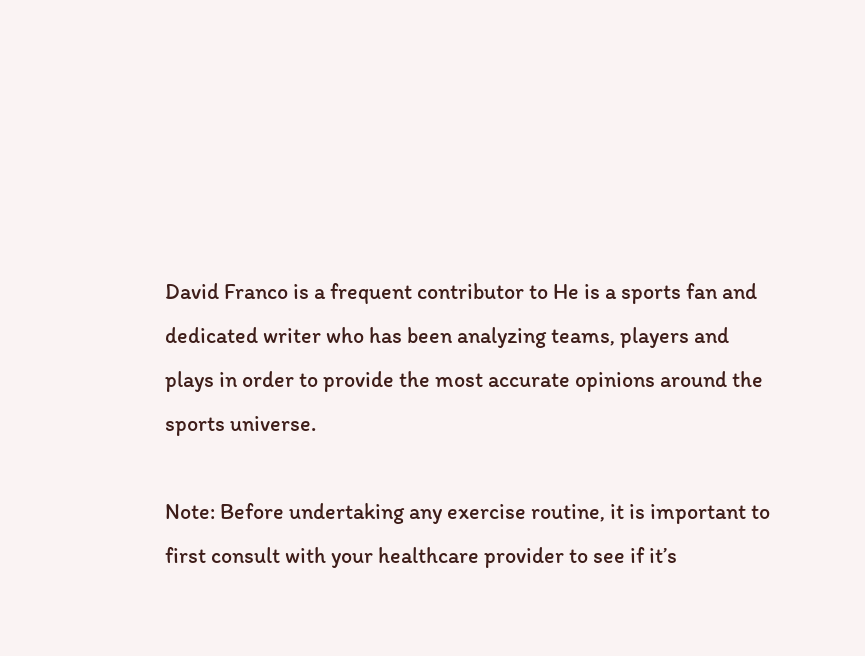David Franco is a frequent contributor to He is a sports fan and dedicated writer who has been analyzing teams, players and plays in order to provide the most accurate opinions around the sports universe.

Note: Before undertaking any exercise routine, it is important to first consult with your healthcare provider to see if it’s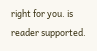right for you. is reader supported.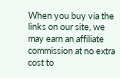When you buy via the links on our site, we may earn an affiliate commission at no extra cost to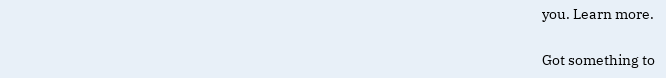you. Learn more.

Got something to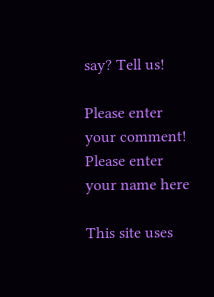say? Tell us!

Please enter your comment!
Please enter your name here

This site uses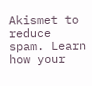Akismet to reduce spam. Learn how your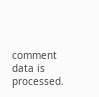comment data is processed.